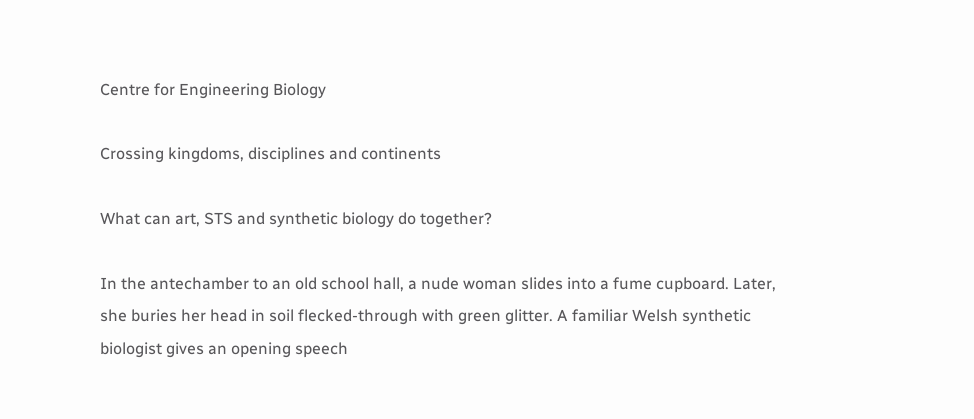Centre for Engineering Biology

Crossing kingdoms, disciplines and continents

What can art, STS and synthetic biology do together?

In the antechamber to an old school hall, a nude woman slides into a fume cupboard. Later, she buries her head in soil flecked-through with green glitter. A familiar Welsh synthetic biologist gives an opening speech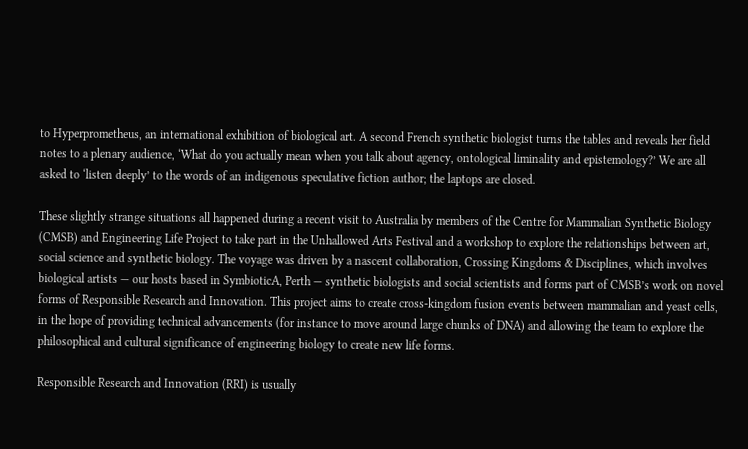to Hyperprometheus, an international exhibition of biological art. A second French synthetic biologist turns the tables and reveals her field notes to a plenary audience, ‘What do you actually mean when you talk about agency, ontological liminality and epistemology?’ We are all asked to ‘listen deeply’ to the words of an indigenous speculative fiction author; the laptops are closed.

These slightly strange situations all happened during a recent visit to Australia by members of the Centre for Mammalian Synthetic Biology (CMSB) and Engineering Life Project to take part in the Unhallowed Arts Festival and a workshop to explore the relationships between art, social science and synthetic biology. The voyage was driven by a nascent collaboration, Crossing Kingdoms & Disciplines, which involves biological artists — our hosts based in SymbioticA, Perth — synthetic biologists and social scientists and forms part of CMSB’s work on novel forms of Responsible Research and Innovation. This project aims to create cross-kingdom fusion events between mammalian and yeast cells, in the hope of providing technical advancements (for instance to move around large chunks of DNA) and allowing the team to explore the philosophical and cultural significance of engineering biology to create new life forms.

Responsible Research and Innovation (RRI) is usually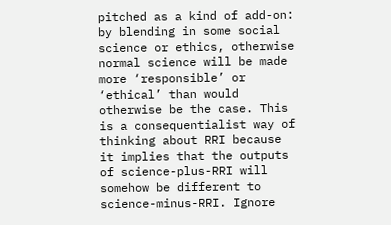pitched as a kind of add-on: by blending in some social science or ethics, otherwise normal science will be made more ‘responsible’ or ‘ethical’ than would otherwise be the case. This is a consequentialist way of thinking about RRI because it implies that the outputs of science-plus-RRI will somehow be different to science-minus-RRI. Ignore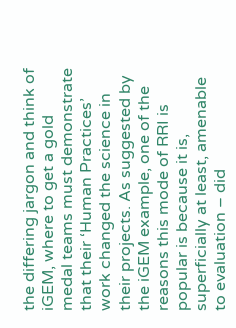the differing jargon and think of iGEM, where to get a gold medal teams must demonstrate that their ‘Human Practices’ work changed the science in their projects. As suggested by the iGEM example, one of the reasons this mode of RRI is popular is because it is, superficially at least, amenable to evaluation – did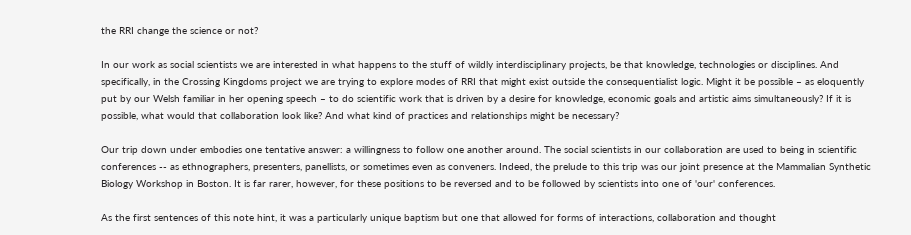the RRI change the science or not?

In our work as social scientists we are interested in what happens to the stuff of wildly interdisciplinary projects, be that knowledge, technologies or disciplines. And specifically, in the Crossing Kingdoms project we are trying to explore modes of RRI that might exist outside the consequentialist logic. Might it be possible – as eloquently put by our Welsh familiar in her opening speech – to do scientific work that is driven by a desire for knowledge, economic goals and artistic aims simultaneously? If it is possible, what would that collaboration look like? And what kind of practices and relationships might be necessary?

Our trip down under embodies one tentative answer: a willingness to follow one another around. The social scientists in our collaboration are used to being in scientific conferences -- as ethnographers, presenters, panellists, or sometimes even as conveners. Indeed, the prelude to this trip was our joint presence at the Mammalian Synthetic Biology Workshop in Boston. It is far rarer, however, for these positions to be reversed and to be followed by scientists into one of 'our' conferences.

As the first sentences of this note hint, it was a particularly unique baptism but one that allowed for forms of interactions, collaboration and thought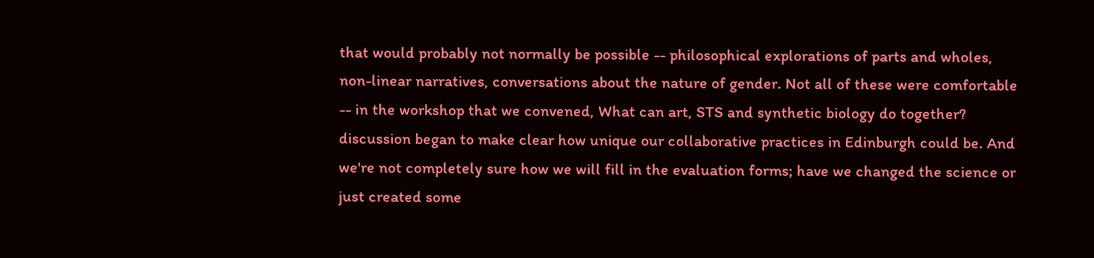that would probably not normally be possible -- philosophical explorations of parts and wholes, non-linear narratives, conversations about the nature of gender. Not all of these were comfortable -- in the workshop that we convened, What can art, STS and synthetic biology do together? discussion began to make clear how unique our collaborative practices in Edinburgh could be. And we're not completely sure how we will fill in the evaluation forms; have we changed the science or just created some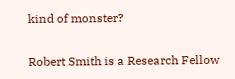kind of monster?

Robert Smith is a Research Fellow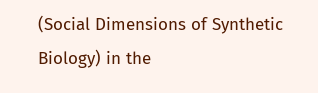(Social Dimensions of Synthetic Biology) in the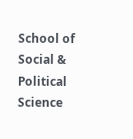School of Social & Political Science